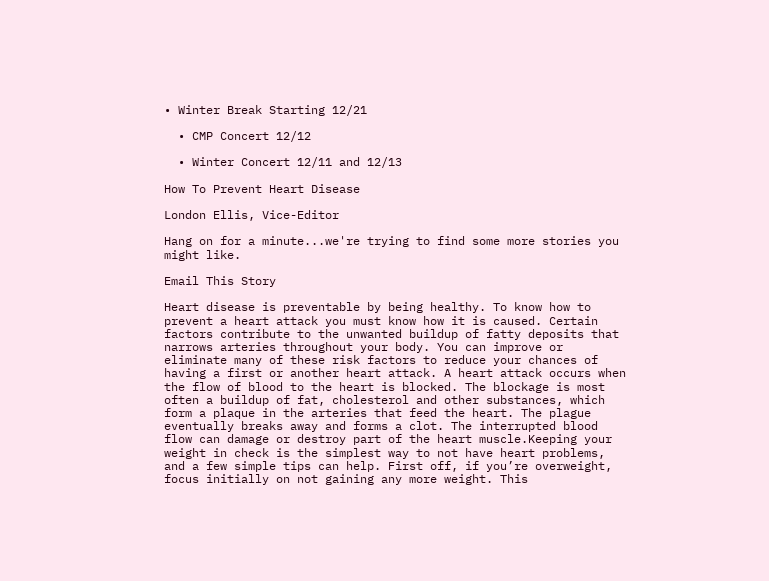• Winter Break Starting 12/21

  • CMP Concert 12/12

  • Winter Concert 12/11 and 12/13

How To Prevent Heart Disease

London Ellis, Vice-Editor

Hang on for a minute...we're trying to find some more stories you might like.

Email This Story

Heart disease is preventable by being healthy. To know how to prevent a heart attack you must know how it is caused. Certain factors contribute to the unwanted buildup of fatty deposits that narrows arteries throughout your body. You can improve or eliminate many of these risk factors to reduce your chances of having a first or another heart attack. A heart attack occurs when the flow of blood to the heart is blocked. The blockage is most often a buildup of fat, cholesterol and other substances, which form a plaque in the arteries that feed the heart. The plague eventually breaks away and forms a clot. The interrupted blood flow can damage or destroy part of the heart muscle.Keeping your weight in check is the simplest way to not have heart problems, and a few simple tips can help. First off, if you’re overweight, focus initially on not gaining any more weight. This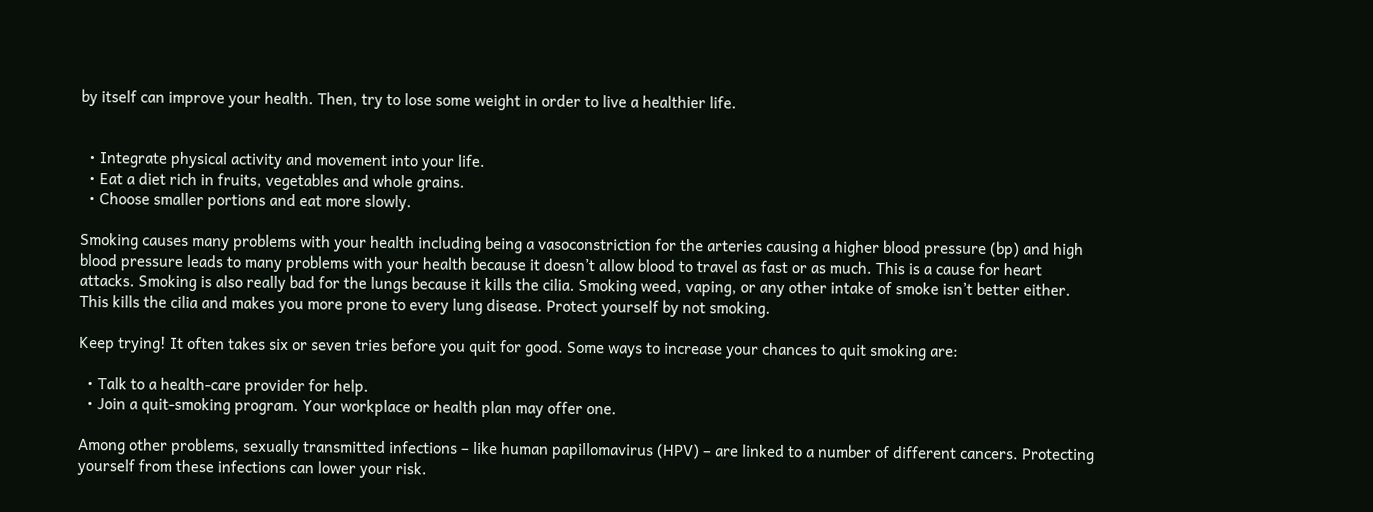by itself can improve your health. Then, try to lose some weight in order to live a healthier life.


  • Integrate physical activity and movement into your life.
  • Eat a diet rich in fruits, vegetables and whole grains.
  • Choose smaller portions and eat more slowly.

Smoking causes many problems with your health including being a vasoconstriction for the arteries causing a higher blood pressure (bp) and high blood pressure leads to many problems with your health because it doesn’t allow blood to travel as fast or as much. This is a cause for heart attacks. Smoking is also really bad for the lungs because it kills the cilia. Smoking weed, vaping, or any other intake of smoke isn’t better either. This kills the cilia and makes you more prone to every lung disease. Protect yourself by not smoking.

Keep trying! It often takes six or seven tries before you quit for good. Some ways to increase your chances to quit smoking are:

  • Talk to a health-care provider for help.
  • Join a quit-smoking program. Your workplace or health plan may offer one.

Among other problems, sexually transmitted infections – like human papillomavirus (HPV) – are linked to a number of different cancers. Protecting yourself from these infections can lower your risk.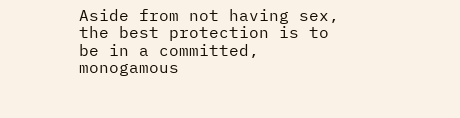Aside from not having sex, the best protection is to be in a committed, monogamous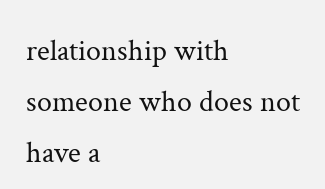relationship with someone who does not have a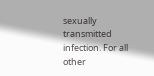sexually transmitted infection. For all other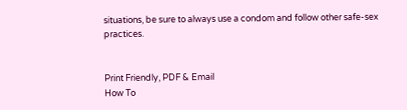situations, be sure to always use a condom and follow other safe-sex practices.


Print Friendly, PDF & Email
How To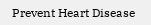Prevent Heart Disease